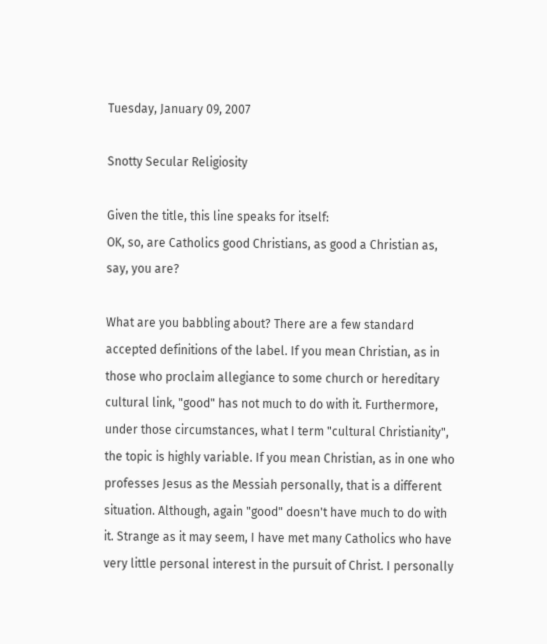Tuesday, January 09, 2007

Snotty Secular Religiosity

Given the title, this line speaks for itself:
OK, so, are Catholics good Christians, as good a Christian as, say, you are?

What are you babbling about? There are a few standard accepted definitions of the label. If you mean Christian, as in those who proclaim allegiance to some church or hereditary cultural link, "good" has not much to do with it. Furthermore, under those circumstances, what I term "cultural Christianity", the topic is highly variable. If you mean Christian, as in one who professes Jesus as the Messiah personally, that is a different situation. Although, again "good" doesn't have much to do with it. Strange as it may seem, I have met many Catholics who have very little personal interest in the pursuit of Christ. I personally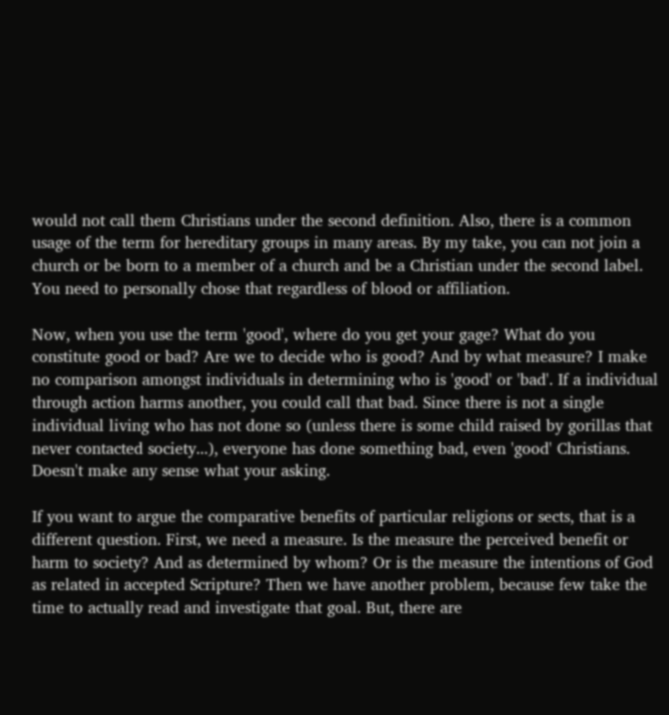would not call them Christians under the second definition. Also, there is a common usage of the term for hereditary groups in many areas. By my take, you can not join a church or be born to a member of a church and be a Christian under the second label. You need to personally chose that regardless of blood or affiliation.

Now, when you use the term 'good', where do you get your gage? What do you constitute good or bad? Are we to decide who is good? And by what measure? I make no comparison amongst individuals in determining who is 'good' or 'bad'. If a individual through action harms another, you could call that bad. Since there is not a single individual living who has not done so (unless there is some child raised by gorillas that never contacted society...), everyone has done something bad, even 'good' Christians. Doesn't make any sense what your asking.

If you want to argue the comparative benefits of particular religions or sects, that is a different question. First, we need a measure. Is the measure the perceived benefit or harm to society? And as determined by whom? Or is the measure the intentions of God as related in accepted Scripture? Then we have another problem, because few take the time to actually read and investigate that goal. But, there are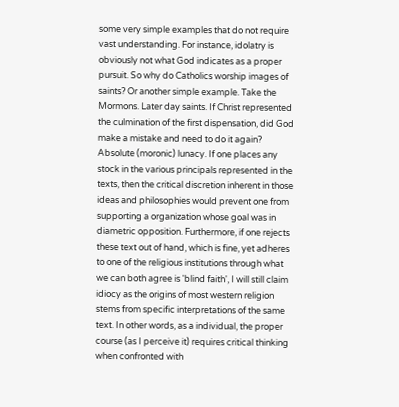some very simple examples that do not require vast understanding. For instance, idolatry is obviously not what God indicates as a proper pursuit. So why do Catholics worship images of saints? Or another simple example. Take the Mormons. Later day saints. If Christ represented the culmination of the first dispensation, did God make a mistake and need to do it again? Absolute (moronic) lunacy. If one places any stock in the various principals represented in the texts, then the critical discretion inherent in those ideas and philosophies would prevent one from supporting a organization whose goal was in diametric opposition. Furthermore, if one rejects these text out of hand, which is fine, yet adheres to one of the religious institutions through what we can both agree is 'blind faith', I will still claim idiocy as the origins of most western religion stems from specific interpretations of the same text. In other words, as a individual, the proper course (as I perceive it) requires critical thinking when confronted with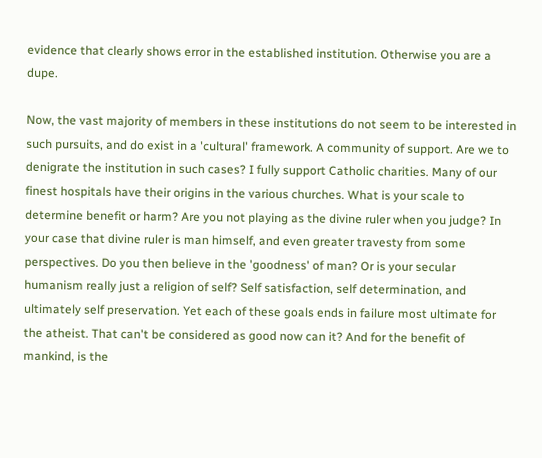evidence that clearly shows error in the established institution. Otherwise you are a dupe.

Now, the vast majority of members in these institutions do not seem to be interested in such pursuits, and do exist in a 'cultural' framework. A community of support. Are we to denigrate the institution in such cases? I fully support Catholic charities. Many of our finest hospitals have their origins in the various churches. What is your scale to determine benefit or harm? Are you not playing as the divine ruler when you judge? In your case that divine ruler is man himself, and even greater travesty from some perspectives. Do you then believe in the 'goodness' of man? Or is your secular humanism really just a religion of self? Self satisfaction, self determination, and ultimately self preservation. Yet each of these goals ends in failure most ultimate for the atheist. That can't be considered as good now can it? And for the benefit of mankind, is the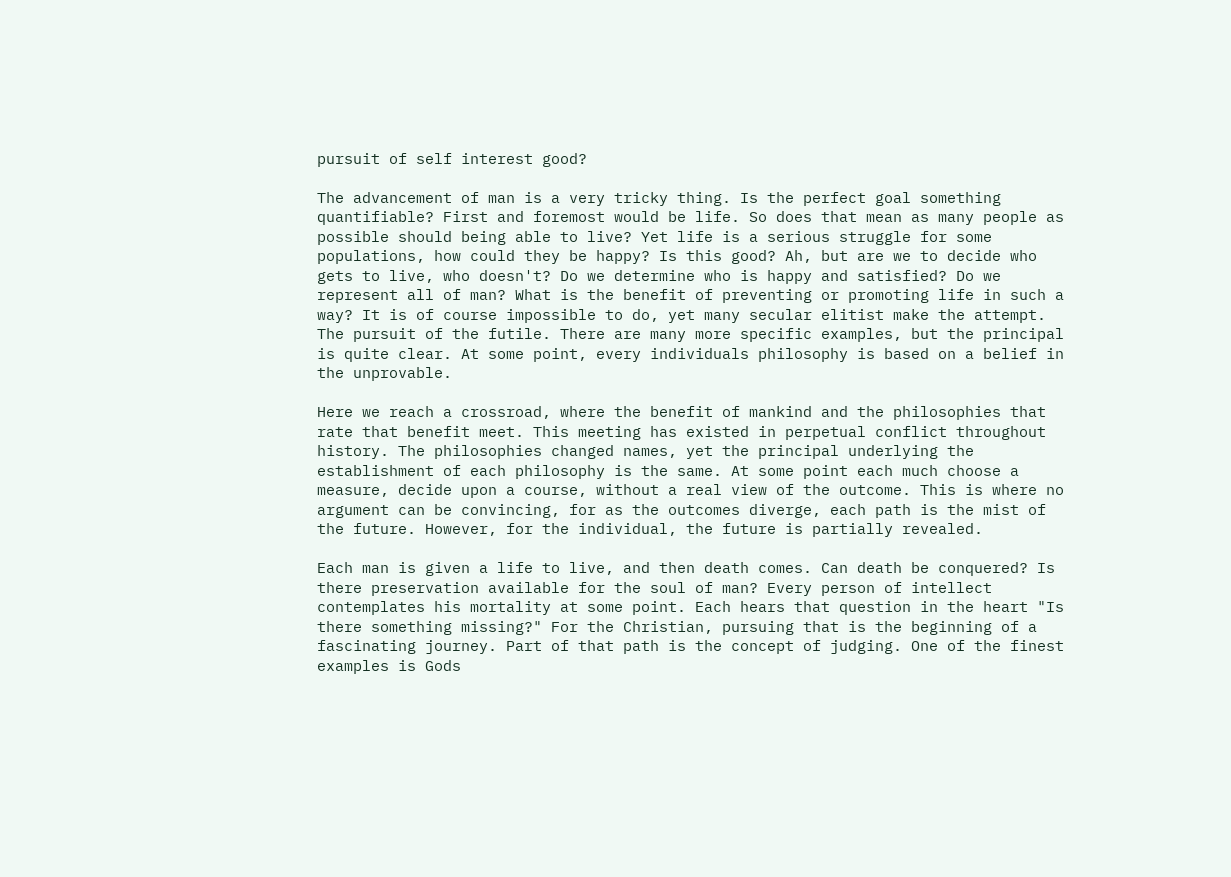pursuit of self interest good?

The advancement of man is a very tricky thing. Is the perfect goal something quantifiable? First and foremost would be life. So does that mean as many people as possible should being able to live? Yet life is a serious struggle for some populations, how could they be happy? Is this good? Ah, but are we to decide who gets to live, who doesn't? Do we determine who is happy and satisfied? Do we represent all of man? What is the benefit of preventing or promoting life in such a way? It is of course impossible to do, yet many secular elitist make the attempt. The pursuit of the futile. There are many more specific examples, but the principal is quite clear. At some point, every individuals philosophy is based on a belief in the unprovable.

Here we reach a crossroad, where the benefit of mankind and the philosophies that rate that benefit meet. This meeting has existed in perpetual conflict throughout history. The philosophies changed names, yet the principal underlying the establishment of each philosophy is the same. At some point each much choose a measure, decide upon a course, without a real view of the outcome. This is where no argument can be convincing, for as the outcomes diverge, each path is the mist of the future. However, for the individual, the future is partially revealed.

Each man is given a life to live, and then death comes. Can death be conquered? Is there preservation available for the soul of man? Every person of intellect contemplates his mortality at some point. Each hears that question in the heart "Is there something missing?" For the Christian, pursuing that is the beginning of a fascinating journey. Part of that path is the concept of judging. One of the finest examples is Gods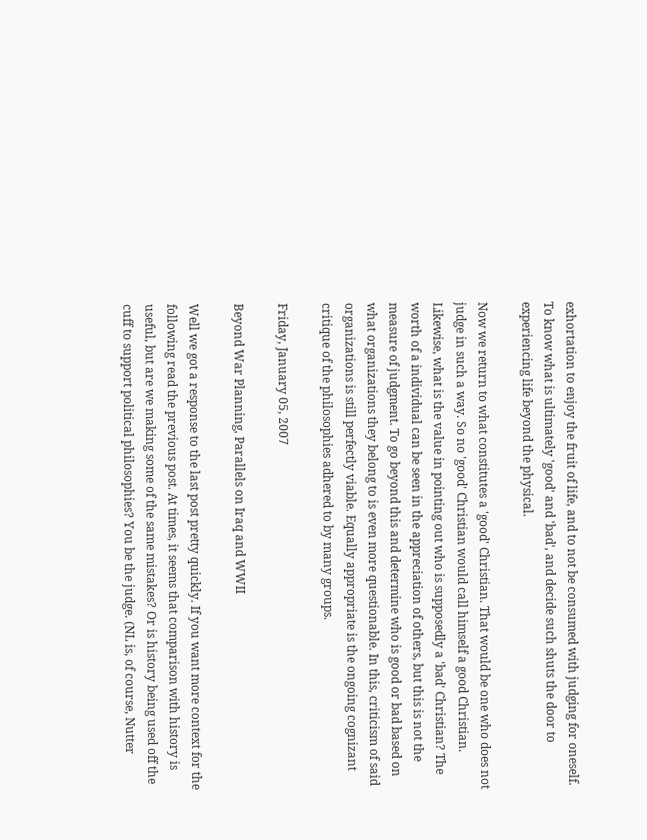exhortation to enjoy the fruit of life, and to not be consumed with judging for oneself. To know what is ultimately 'good' and 'bad', and decide such shuts the door to experiencing life beyond the physical.

Now we return to what constitutes a 'good' Christian. That would be one who does not judge in such a way. So no 'good' Christian would call himself a good Christian. Likewise, what is the value in pointing out who is supposedly a 'bad' Christian? The worth of a individual can be seen in the appreciation of others, but this is not the measure of judgment. To go beyond this and determine who is good or bad based on what organizations they belong to is even more questionable. In this, criticism of said organizations is still perfectly viable. Equally appropriate is the ongoing cognizant critique of the philosophies adhered to by many groups.

Friday, January 05, 2007

Beyond War Planning, Parallels on Iraq and WWII

Well we got a response to the last post pretty quickly. If you want more context for the following read the previous post. At times, it seems that comparison with history is useful, but are we making some of the same mistakes? Or is history being used off the cuff to support political philosophies? You be the judge. (NL is, of course, Nutter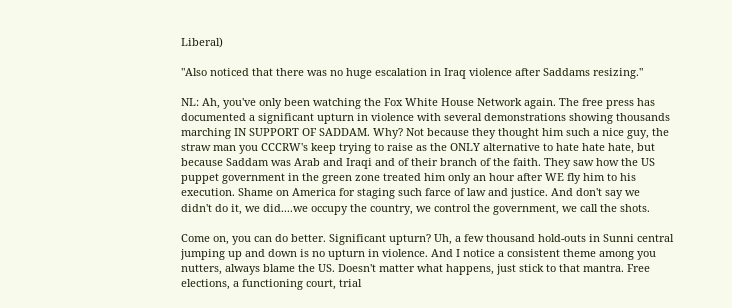Liberal)

"Also noticed that there was no huge escalation in Iraq violence after Saddams resizing."

NL: Ah, you've only been watching the Fox White House Network again. The free press has documented a significant upturn in violence with several demonstrations showing thousands marching IN SUPPORT OF SADDAM. Why? Not because they thought him such a nice guy, the straw man you CCCRW's keep trying to raise as the ONLY alternative to hate hate hate, but because Saddam was Arab and Iraqi and of their branch of the faith. They saw how the US puppet government in the green zone treated him only an hour after WE fly him to his execution. Shame on America for staging such farce of law and justice. And don't say we didn't do it, we did....we occupy the country, we control the government, we call the shots.

Come on, you can do better. Significant upturn? Uh, a few thousand hold-outs in Sunni central jumping up and down is no upturn in violence. And I notice a consistent theme among you nutters, always blame the US. Doesn't matter what happens, just stick to that mantra. Free elections, a functioning court, trial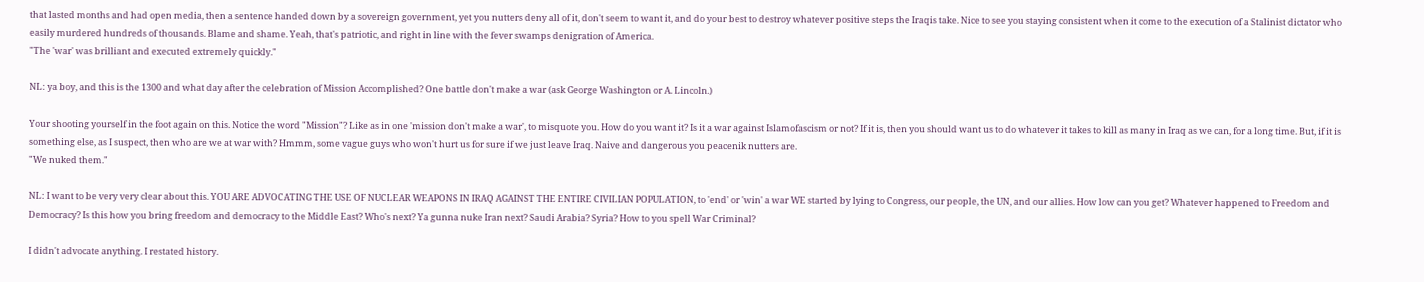that lasted months and had open media, then a sentence handed down by a sovereign government, yet you nutters deny all of it, don't seem to want it, and do your best to destroy whatever positive steps the Iraqis take. Nice to see you staying consistent when it come to the execution of a Stalinist dictator who easily murdered hundreds of thousands. Blame and shame. Yeah, that's patriotic, and right in line with the fever swamps denigration of America.
"The 'war' was brilliant and executed extremely quickly."

NL: ya boy, and this is the 1300 and what day after the celebration of Mission Accomplished? One battle don't make a war (ask George Washington or A. Lincoln.)

Your shooting yourself in the foot again on this. Notice the word "Mission"? Like as in one 'mission don't make a war', to misquote you. How do you want it? Is it a war against Islamofascism or not? If it is, then you should want us to do whatever it takes to kill as many in Iraq as we can, for a long time. But, if it is something else, as I suspect, then who are we at war with? Hmmm, some vague guys who won't hurt us for sure if we just leave Iraq. Naive and dangerous you peacenik nutters are.
"We nuked them."

NL: I want to be very very clear about this. YOU ARE ADVOCATING THE USE OF NUCLEAR WEAPONS IN IRAQ AGAINST THE ENTIRE CIVILIAN POPULATION, to 'end' or 'win' a war WE started by lying to Congress, our people, the UN, and our allies. How low can you get? Whatever happened to Freedom and Democracy? Is this how you bring freedom and democracy to the Middle East? Who's next? Ya gunna nuke Iran next? Saudi Arabia? Syria? How to you spell War Criminal?

I didn't advocate anything. I restated history.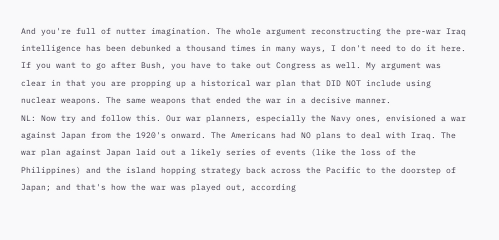And you're full of nutter imagination. The whole argument reconstructing the pre-war Iraq intelligence has been debunked a thousand times in many ways, I don't need to do it here. If you want to go after Bush, you have to take out Congress as well. My argument was clear in that you are propping up a historical war plan that DID NOT include using nuclear weapons. The same weapons that ended the war in a decisive manner.
NL: Now try and follow this. Our war planners, especially the Navy ones, envisioned a war against Japan from the 1920's onward. The Americans had NO plans to deal with Iraq. The war plan against Japan laid out a likely series of events (like the loss of the Philippines) and the island hopping strategy back across the Pacific to the doorstep of Japan; and that's how the war was played out, according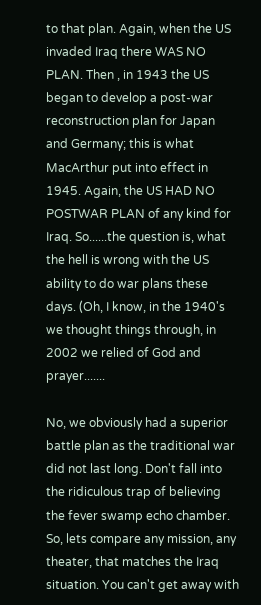to that plan. Again, when the US invaded Iraq there WAS NO PLAN. Then , in 1943 the US began to develop a post-war reconstruction plan for Japan and Germany; this is what MacArthur put into effect in 1945. Again, the US HAD NO POSTWAR PLAN of any kind for Iraq. So......the question is, what the hell is wrong with the US ability to do war plans these days. (Oh, I know, in the 1940's we thought things through, in 2002 we relied of God and prayer.......

No, we obviously had a superior battle plan as the traditional war did not last long. Don't fall into the ridiculous trap of believing the fever swamp echo chamber. So, lets compare any mission, any theater, that matches the Iraq situation. You can't get away with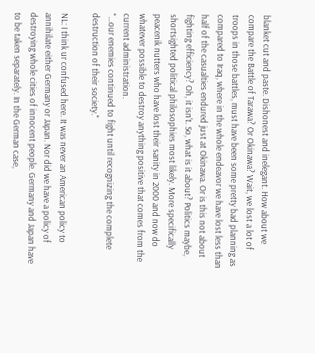blanket cut and paste. Dishonest and inelegant. How about we compare the Battle of Tarawa? Or Okinawa? Wait, we lost a lot of troops in those battles, must have been some pretty bad planning as compared to Iraq, where in the whole endeavor we have lost less than half of the casualties endured just at Okinawa. Or is this not about fighting efficiency? Oh, it isn't. So, what is it about? Politics maybe, shortsighted political philosophies most likely. More specifically peacenik nutters who have lost their sanity in 2000 and now do whatever possible to destroy anything positive that comes from the current administration.
"...our enemies continued to fight until recognizing the complete destruction of their society."

NL: I think ur confused here. It was never an American policy to annihilate either Germany or Japan. Nor did we have a policy of destroying whole cities of innocent people. Germany and Japan have to be taken separately. In the German case,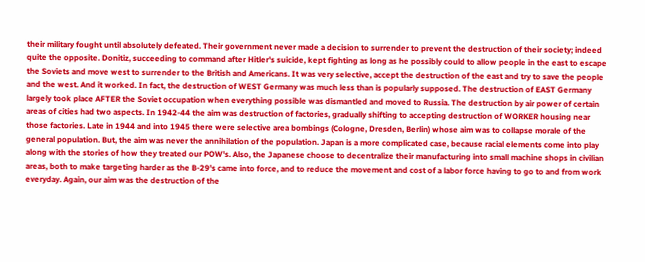their military fought until absolutely defeated. Their government never made a decision to surrender to prevent the destruction of their society; indeed quite the opposite. Donitiz, succeeding to command after Hitler's suicide, kept fighting as long as he possibly could to allow people in the east to escape the Soviets and move west to surrender to the British and Americans. It was very selective, accept the destruction of the east and try to save the people and the west. And it worked. In fact, the destruction of WEST Germany was much less than is popularly supposed. The destruction of EAST Germany largely took place AFTER the Soviet occupation when everything possible was dismantled and moved to Russia. The destruction by air power of certain areas of cities had two aspects. In 1942-44 the aim was destruction of factories, gradually shifting to accepting destruction of WORKER housing near those factories. Late in 1944 and into 1945 there were selective area bombings (Cologne, Dresden, Berlin) whose aim was to collapse morale of the general population. But, the aim was never the annihilation of the population. Japan is a more complicated case, because racial elements come into play along with the stories of how they treated our POW's. Also, the Japanese choose to decentralize their manufacturing into small machine shops in civilian areas, both to make targeting harder as the B-29's came into force, and to reduce the movement and cost of a labor force having to go to and from work everyday. Again, our aim was the destruction of the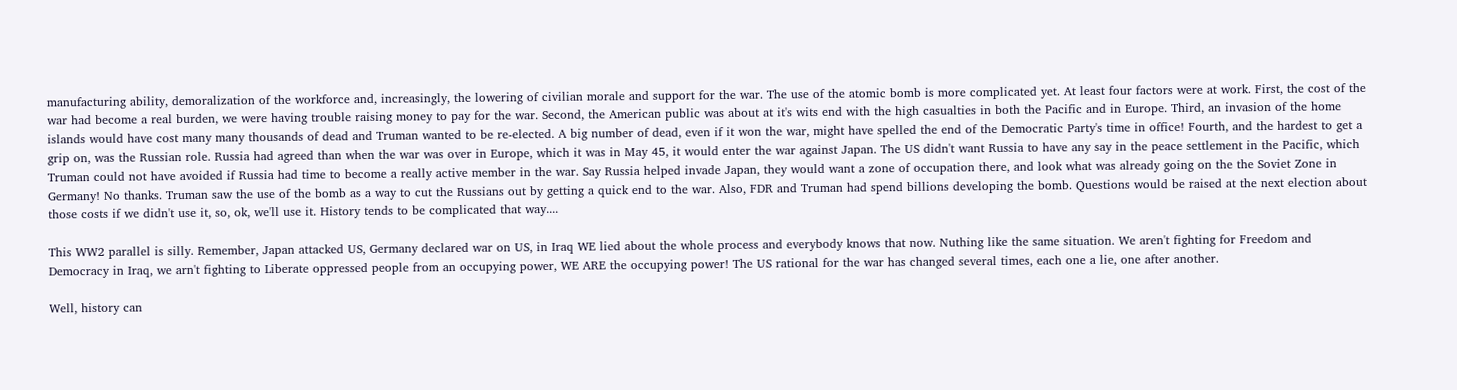manufacturing ability, demoralization of the workforce and, increasingly, the lowering of civilian morale and support for the war. The use of the atomic bomb is more complicated yet. At least four factors were at work. First, the cost of the war had become a real burden, we were having trouble raising money to pay for the war. Second, the American public was about at it's wits end with the high casualties in both the Pacific and in Europe. Third, an invasion of the home islands would have cost many many thousands of dead and Truman wanted to be re-elected. A big number of dead, even if it won the war, might have spelled the end of the Democratic Party's time in office! Fourth, and the hardest to get a grip on, was the Russian role. Russia had agreed than when the war was over in Europe, which it was in May 45, it would enter the war against Japan. The US didn't want Russia to have any say in the peace settlement in the Pacific, which Truman could not have avoided if Russia had time to become a really active member in the war. Say Russia helped invade Japan, they would want a zone of occupation there, and look what was already going on the the Soviet Zone in Germany! No thanks. Truman saw the use of the bomb as a way to cut the Russians out by getting a quick end to the war. Also, FDR and Truman had spend billions developing the bomb. Questions would be raised at the next election about those costs if we didn't use it, so, ok, we'll use it. History tends to be complicated that way....

This WW2 parallel is silly. Remember, Japan attacked US, Germany declared war on US, in Iraq WE lied about the whole process and everybody knows that now. Nuthing like the same situation. We aren't fighting for Freedom and Democracy in Iraq, we arn't fighting to Liberate oppressed people from an occupying power, WE ARE the occupying power! The US rational for the war has changed several times, each one a lie, one after another.

Well, history can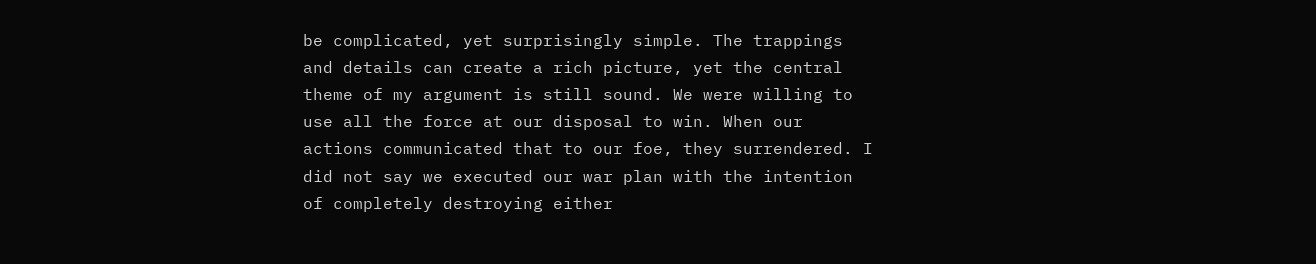be complicated, yet surprisingly simple. The trappings and details can create a rich picture, yet the central theme of my argument is still sound. We were willing to use all the force at our disposal to win. When our actions communicated that to our foe, they surrendered. I did not say we executed our war plan with the intention of completely destroying either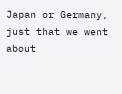Japan or Germany, just that we went about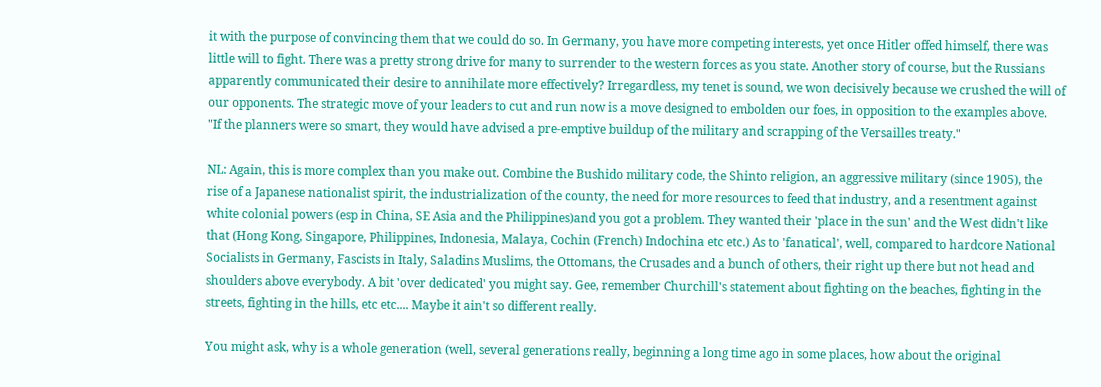it with the purpose of convincing them that we could do so. In Germany, you have more competing interests, yet once Hitler offed himself, there was little will to fight. There was a pretty strong drive for many to surrender to the western forces as you state. Another story of course, but the Russians apparently communicated their desire to annihilate more effectively? Irregardless, my tenet is sound, we won decisively because we crushed the will of our opponents. The strategic move of your leaders to cut and run now is a move designed to embolden our foes, in opposition to the examples above.
"If the planners were so smart, they would have advised a pre-emptive buildup of the military and scrapping of the Versailles treaty."

NL: Again, this is more complex than you make out. Combine the Bushido military code, the Shinto religion, an aggressive military (since 1905), the rise of a Japanese nationalist spirit, the industrialization of the county, the need for more resources to feed that industry, and a resentment against white colonial powers (esp in China, SE Asia and the Philippines)and you got a problem. They wanted their 'place in the sun' and the West didn't like that (Hong Kong, Singapore, Philippines, Indonesia, Malaya, Cochin (French) Indochina etc etc.) As to 'fanatical', well, compared to hardcore National Socialists in Germany, Fascists in Italy, Saladins Muslims, the Ottomans, the Crusades and a bunch of others, their right up there but not head and shoulders above everybody. A bit 'over dedicated' you might say. Gee, remember Churchill's statement about fighting on the beaches, fighting in the streets, fighting in the hills, etc etc.... Maybe it ain't so different really.

You might ask, why is a whole generation (well, several generations really, beginning a long time ago in some places, how about the original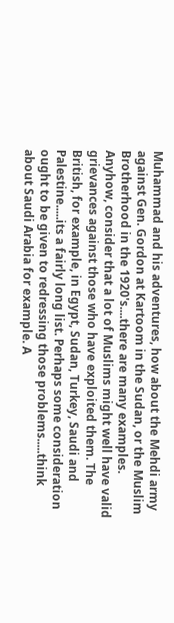Muhammad and his adventures, how about the Mehdi army against Gen. Gordon at Kartoom in the Sudan, or the Muslim Brotherhood in the 1920's....there are many examples. Anyhow, consider that a lot of Muslims might well have valid grievances against those who have exploited them. The British, for example, in Egypt, Sudan, Turkey, Saudi and Palestine.....its a fairly long list. Perhaps some consideration ought to be given to redressing those problems.....think about Saudi Arabia for example. A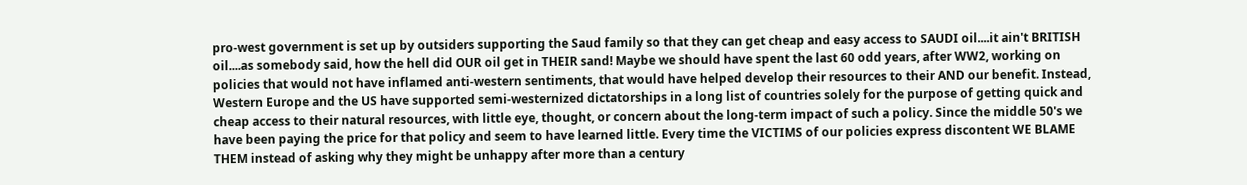pro-west government is set up by outsiders supporting the Saud family so that they can get cheap and easy access to SAUDI oil....it ain't BRITISH oil....as somebody said, how the hell did OUR oil get in THEIR sand! Maybe we should have spent the last 60 odd years, after WW2, working on policies that would not have inflamed anti-western sentiments, that would have helped develop their resources to their AND our benefit. Instead, Western Europe and the US have supported semi-westernized dictatorships in a long list of countries solely for the purpose of getting quick and cheap access to their natural resources, with little eye, thought, or concern about the long-term impact of such a policy. Since the middle 50's we have been paying the price for that policy and seem to have learned little. Every time the VICTIMS of our policies express discontent WE BLAME THEM instead of asking why they might be unhappy after more than a century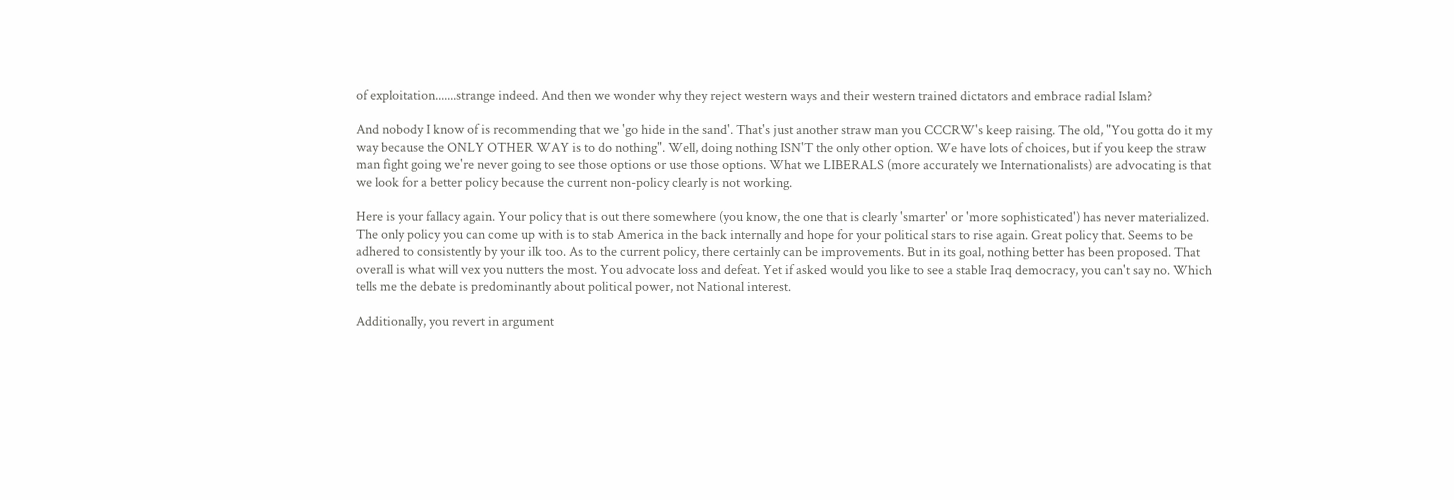of exploitation.......strange indeed. And then we wonder why they reject western ways and their western trained dictators and embrace radial Islam?

And nobody I know of is recommending that we 'go hide in the sand'. That's just another straw man you CCCRW's keep raising. The old, "You gotta do it my way because the ONLY OTHER WAY is to do nothing". Well, doing nothing ISN'T the only other option. We have lots of choices, but if you keep the straw man fight going we're never going to see those options or use those options. What we LIBERALS (more accurately we Internationalists) are advocating is that we look for a better policy because the current non-policy clearly is not working.

Here is your fallacy again. Your policy that is out there somewhere (you know, the one that is clearly 'smarter' or 'more sophisticated') has never materialized. The only policy you can come up with is to stab America in the back internally and hope for your political stars to rise again. Great policy that. Seems to be adhered to consistently by your ilk too. As to the current policy, there certainly can be improvements. But in its goal, nothing better has been proposed. That overall is what will vex you nutters the most. You advocate loss and defeat. Yet if asked would you like to see a stable Iraq democracy, you can't say no. Which tells me the debate is predominantly about political power, not National interest.

Additionally, you revert in argument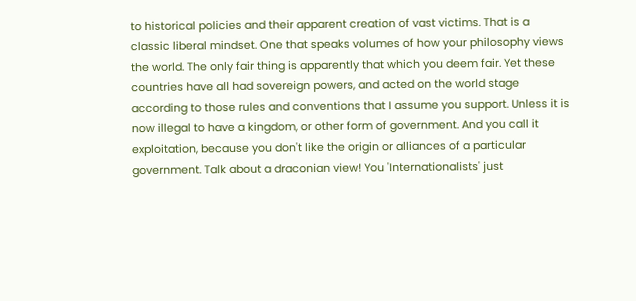to historical policies and their apparent creation of vast victims. That is a classic liberal mindset. One that speaks volumes of how your philosophy views the world. The only fair thing is apparently that which you deem fair. Yet these countries have all had sovereign powers, and acted on the world stage according to those rules and conventions that I assume you support. Unless it is now illegal to have a kingdom, or other form of government. And you call it exploitation, because you don't like the origin or alliances of a particular government. Talk about a draconian view! You 'Internationalists' just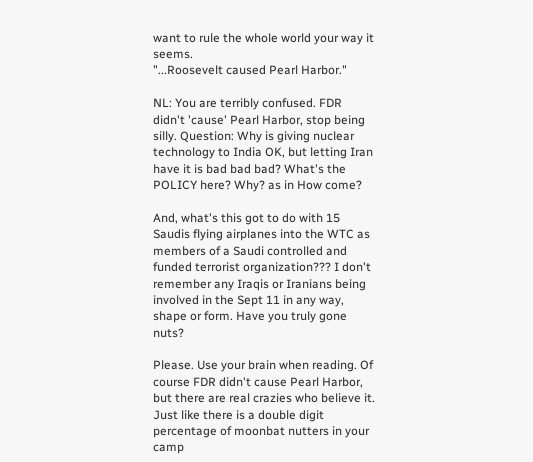want to rule the whole world your way it seems.
"...Roosevelt caused Pearl Harbor."

NL: You are terribly confused. FDR didn't 'cause' Pearl Harbor, stop being silly. Question: Why is giving nuclear technology to India OK, but letting Iran have it is bad bad bad? What's the POLICY here? Why? as in How come?

And, what's this got to do with 15 Saudis flying airplanes into the WTC as members of a Saudi controlled and funded terrorist organization??? I don't remember any Iraqis or Iranians being involved in the Sept 11 in any way, shape or form. Have you truly gone nuts?

Please. Use your brain when reading. Of course FDR didn't cause Pearl Harbor, but there are real crazies who believe it. Just like there is a double digit percentage of moonbat nutters in your camp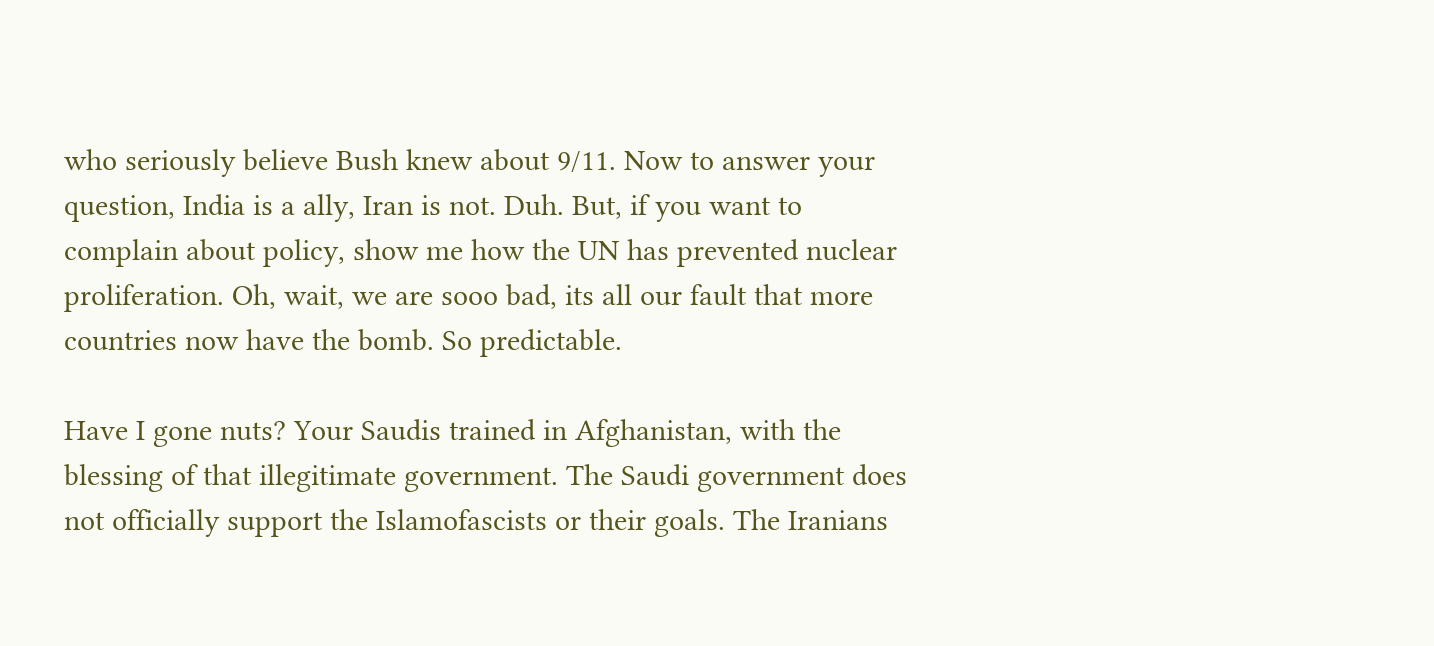who seriously believe Bush knew about 9/11. Now to answer your question, India is a ally, Iran is not. Duh. But, if you want to complain about policy, show me how the UN has prevented nuclear proliferation. Oh, wait, we are sooo bad, its all our fault that more countries now have the bomb. So predictable.

Have I gone nuts? Your Saudis trained in Afghanistan, with the blessing of that illegitimate government. The Saudi government does not officially support the Islamofascists or their goals. The Iranians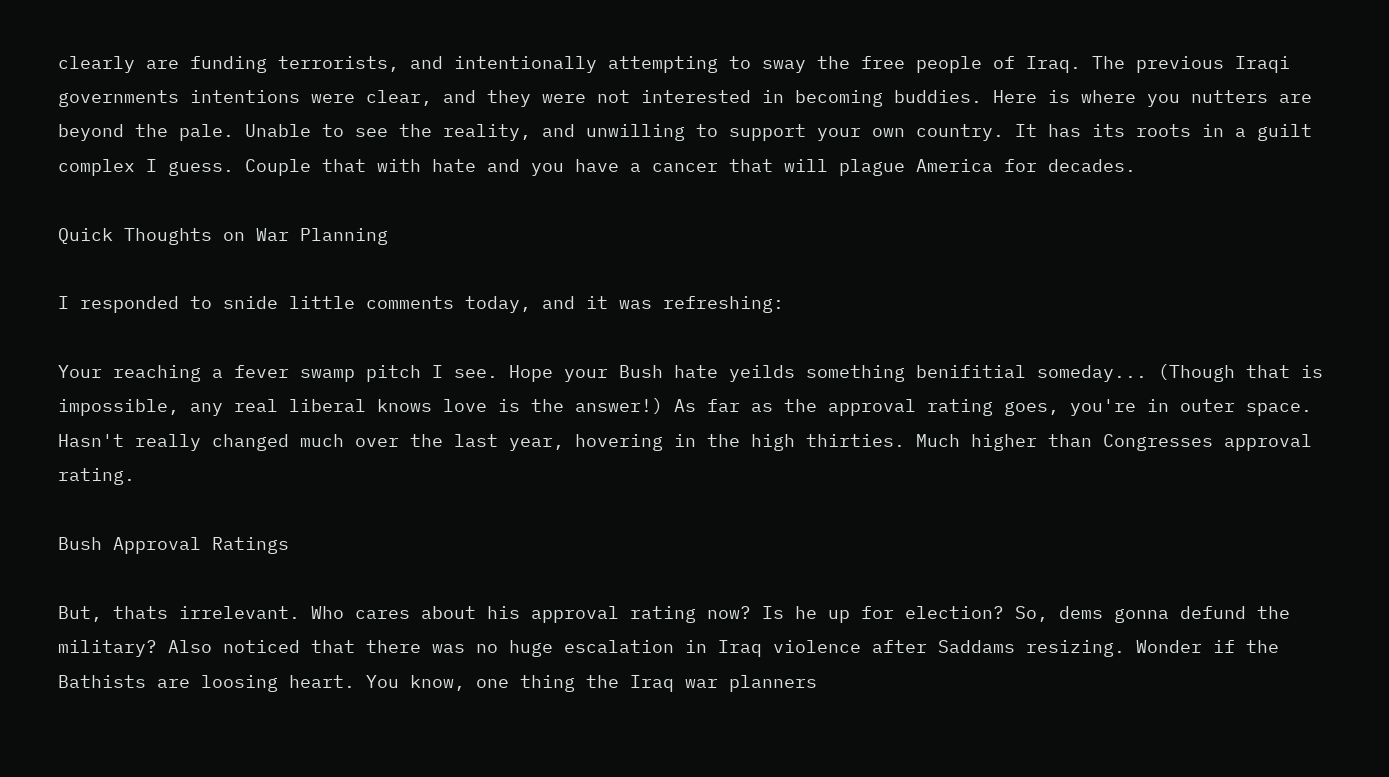clearly are funding terrorists, and intentionally attempting to sway the free people of Iraq. The previous Iraqi governments intentions were clear, and they were not interested in becoming buddies. Here is where you nutters are beyond the pale. Unable to see the reality, and unwilling to support your own country. It has its roots in a guilt complex I guess. Couple that with hate and you have a cancer that will plague America for decades.

Quick Thoughts on War Planning

I responded to snide little comments today, and it was refreshing:

Your reaching a fever swamp pitch I see. Hope your Bush hate yeilds something benifitial someday... (Though that is impossible, any real liberal knows love is the answer!) As far as the approval rating goes, you're in outer space. Hasn't really changed much over the last year, hovering in the high thirties. Much higher than Congresses approval rating.

Bush Approval Ratings

But, thats irrelevant. Who cares about his approval rating now? Is he up for election? So, dems gonna defund the military? Also noticed that there was no huge escalation in Iraq violence after Saddams resizing. Wonder if the Bathists are loosing heart. You know, one thing the Iraq war planners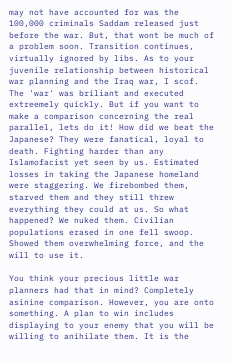may not have accounted for was the 100,000 criminals Saddam released just before the war. But, that wont be much of a problem soon. Transition continues, virtually ignored by libs. As to your juvenile relationship between historical war planning and the Iraq war, I scof. The 'war' was briliant and executed extreemely quickly. But if you want to make a comparison concerning the real parallel, lets do it! How did we beat the Japanese? They were fanatical, loyal to death. Fighting harder than any Islamofacist yet seen by us. Estimated losses in taking the Japanese homeland were staggering. We firebombed them, starved them and they still threw everything they could at us. So what happened? We nuked them. Civilian populations erased in one fell swoop. Showed them overwhelming force, and the will to use it.

You think your precious little war planners had that in mind? Completely asinine comparison. However, you are onto something. A plan to win includes displaying to your enemy that you will be willing to anihilate them. It is the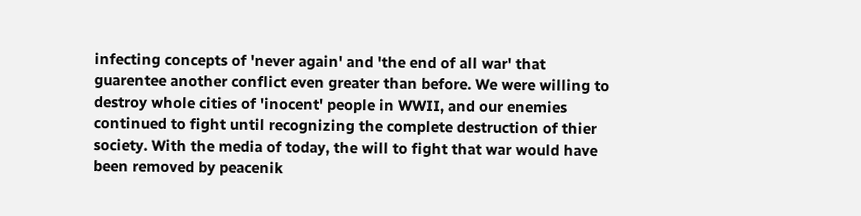infecting concepts of 'never again' and 'the end of all war' that guarentee another conflict even greater than before. We were willing to destroy whole cities of 'inocent' people in WWII, and our enemies continued to fight until recognizing the complete destruction of thier society. With the media of today, the will to fight that war would have been removed by peacenik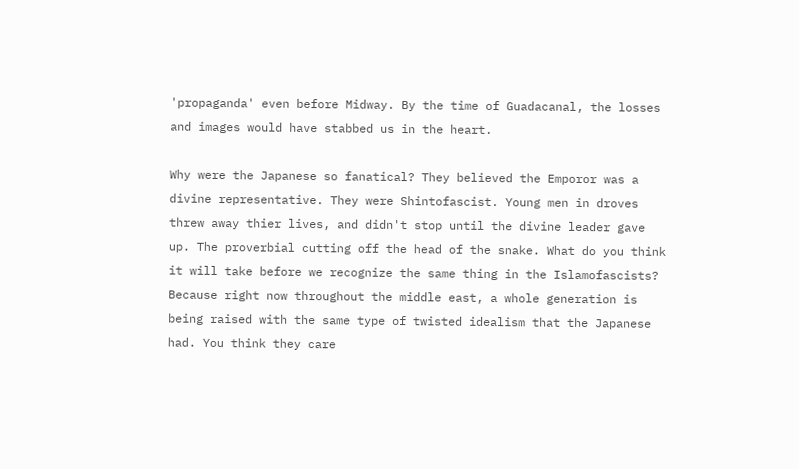'propaganda' even before Midway. By the time of Guadacanal, the losses and images would have stabbed us in the heart.

Why were the Japanese so fanatical? They believed the Emporor was a divine representative. They were Shintofascist. Young men in droves threw away thier lives, and didn't stop until the divine leader gave up. The proverbial cutting off the head of the snake. What do you think it will take before we recognize the same thing in the Islamofascists? Because right now throughout the middle east, a whole generation is being raised with the same type of twisted idealism that the Japanese had. You think they care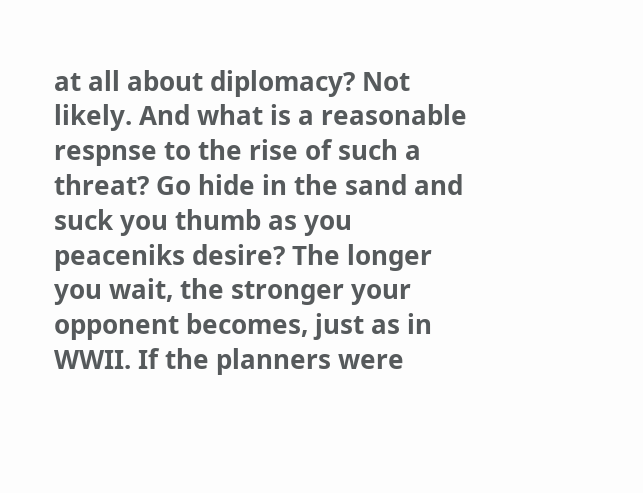at all about diplomacy? Not likely. And what is a reasonable respnse to the rise of such a threat? Go hide in the sand and suck you thumb as you peaceniks desire? The longer you wait, the stronger your opponent becomes, just as in WWII. If the planners were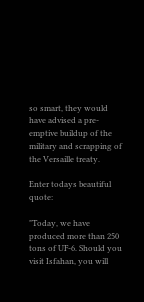so smart, they would have advised a pre-emptive buildup of the military and scrapping of the Versaille treaty.

Enter todays beautiful quote:

"Today, we have produced more than 250 tons of UF-6. Should you visit Isfahan, you will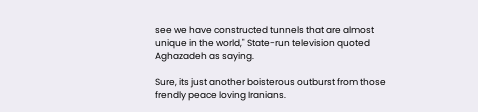see we have constructed tunnels that are almost unique in the world," State-run television quoted Aghazadeh as saying.

Sure, its just another boisterous outburst from those frendly peace loving Iranians.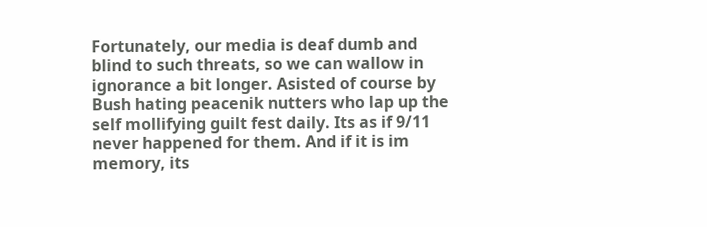Fortunately, our media is deaf dumb and blind to such threats, so we can wallow in ignorance a bit longer. Asisted of course by Bush hating peacenik nutters who lap up the self mollifying guilt fest daily. Its as if 9/11 never happened for them. And if it is im memory, its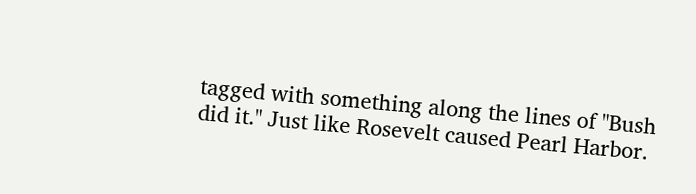tagged with something along the lines of "Bush did it." Just like Rosevelt caused Pearl Harbor.